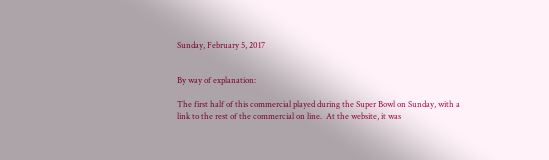Sunday, February 5, 2017


By way of explanation:

The first half of this commercial played during the Super Bowl on Sunday, with a link to the rest of the commercial on line.  At the website, it was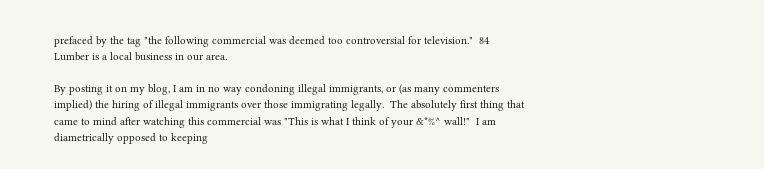prefaced by the tag "the following commercial was deemed too controversial for television."  84 Lumber is a local business in our area.

By posting it on my blog, I am in no way condoning illegal immigrants, or (as many commenters implied) the hiring of illegal immigrants over those immigrating legally.  The absolutely first thing that came to mind after watching this commercial was "This is what I think of your &*%^ wall!"  I am diametrically opposed to keeping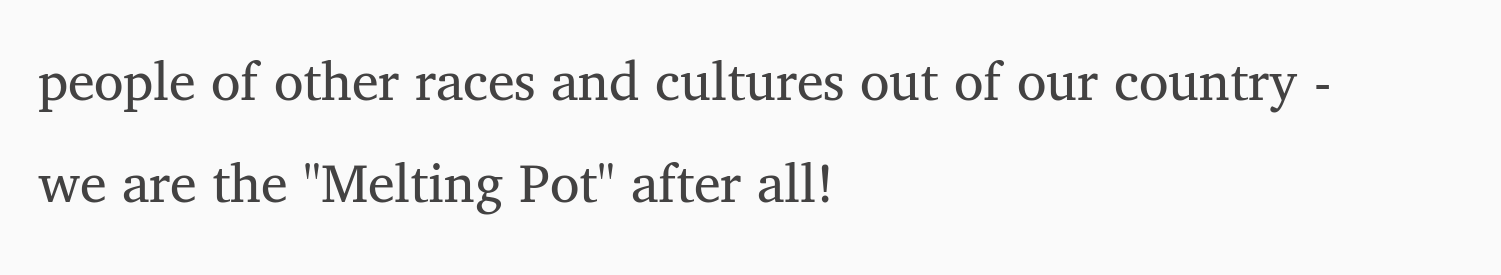people of other races and cultures out of our country - we are the "Melting Pot" after all!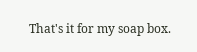That's it for my soap box.